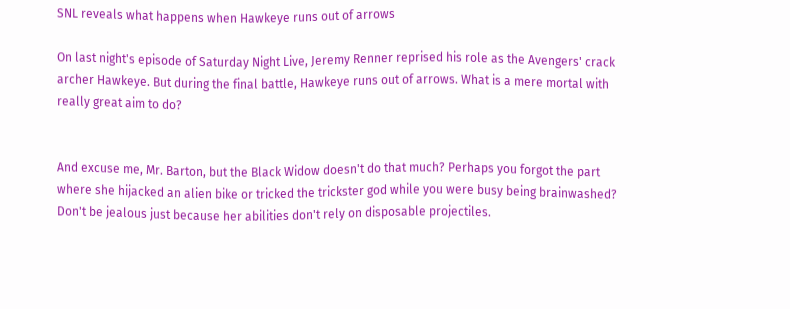SNL reveals what happens when Hawkeye runs out of arrows

On last night's episode of Saturday Night Live, Jeremy Renner reprised his role as the Avengers' crack archer Hawkeye. But during the final battle, Hawkeye runs out of arrows. What is a mere mortal with really great aim to do?


And excuse me, Mr. Barton, but the Black Widow doesn't do that much? Perhaps you forgot the part where she hijacked an alien bike or tricked the trickster god while you were busy being brainwashed? Don't be jealous just because her abilities don't rely on disposable projectiles.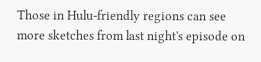Those in Hulu-friendly regions can see more sketches from last night's episode on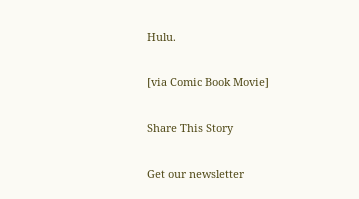Hulu.

[via Comic Book Movie]

Share This Story

Get our newsletter